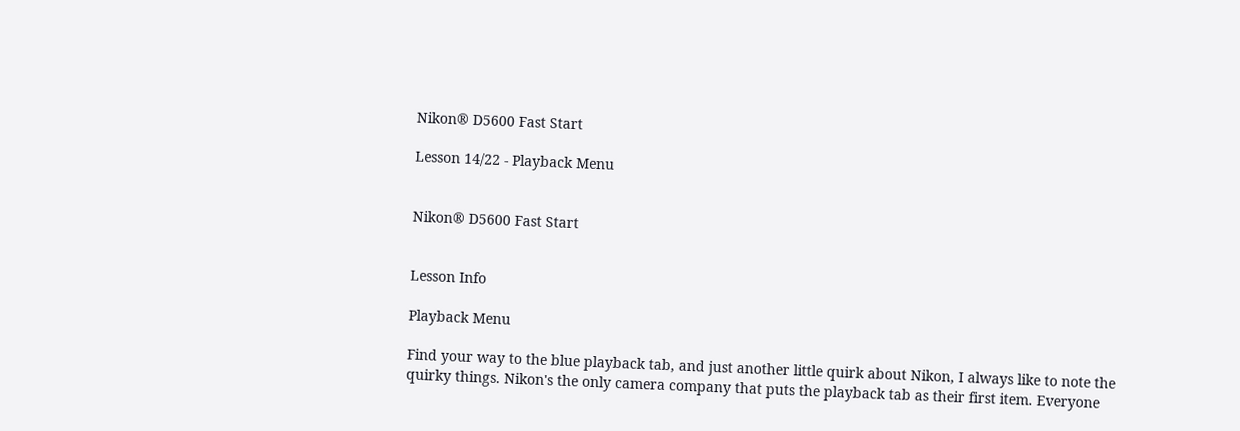Nikon® D5600 Fast Start

Lesson 14/22 - Playback Menu


Nikon® D5600 Fast Start


Lesson Info

Playback Menu

Find your way to the blue playback tab, and just another little quirk about Nikon, I always like to note the quirky things. Nikon's the only camera company that puts the playback tab as their first item. Everyone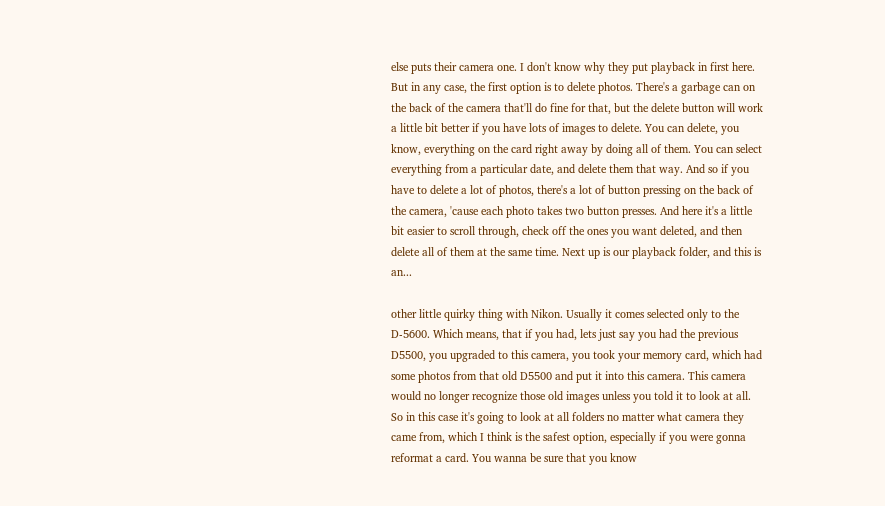else puts their camera one. I don't know why they put playback in first here. But in any case, the first option is to delete photos. There's a garbage can on the back of the camera that'll do fine for that, but the delete button will work a little bit better if you have lots of images to delete. You can delete, you know, everything on the card right away by doing all of them. You can select everything from a particular date, and delete them that way. And so if you have to delete a lot of photos, there's a lot of button pressing on the back of the camera, 'cause each photo takes two button presses. And here it's a little bit easier to scroll through, check off the ones you want deleted, and then delete all of them at the same time. Next up is our playback folder, and this is an...

other little quirky thing with Nikon. Usually it comes selected only to the D-5600. Which means, that if you had, lets just say you had the previous D5500, you upgraded to this camera, you took your memory card, which had some photos from that old D5500 and put it into this camera. This camera would no longer recognize those old images unless you told it to look at all. So in this case it's going to look at all folders no matter what camera they came from, which I think is the safest option, especially if you were gonna reformat a card. You wanna be sure that you know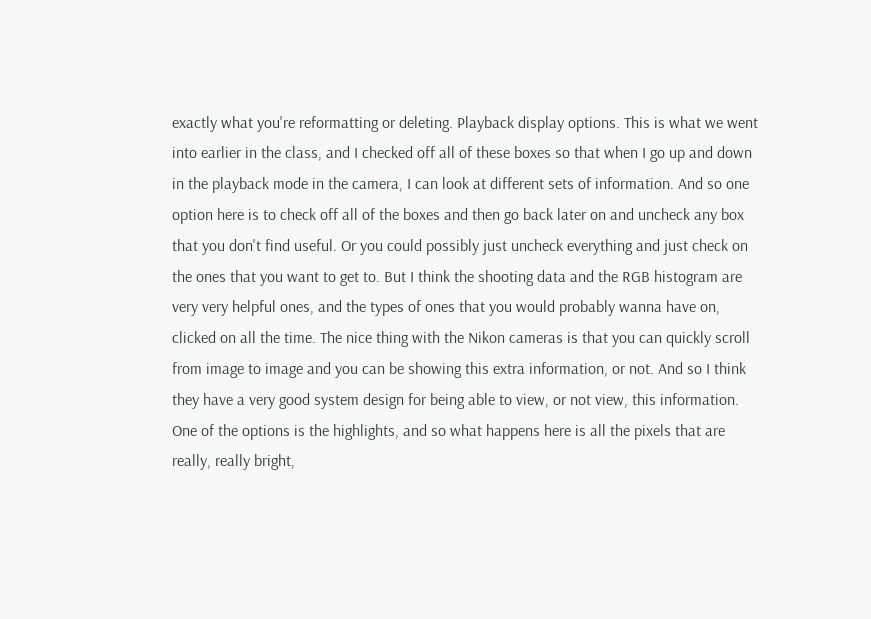exactly what you're reformatting or deleting. Playback display options. This is what we went into earlier in the class, and I checked off all of these boxes so that when I go up and down in the playback mode in the camera, I can look at different sets of information. And so one option here is to check off all of the boxes and then go back later on and uncheck any box that you don't find useful. Or you could possibly just uncheck everything and just check on the ones that you want to get to. But I think the shooting data and the RGB histogram are very very helpful ones, and the types of ones that you would probably wanna have on, clicked on all the time. The nice thing with the Nikon cameras is that you can quickly scroll from image to image and you can be showing this extra information, or not. And so I think they have a very good system design for being able to view, or not view, this information. One of the options is the highlights, and so what happens here is all the pixels that are really, really bright,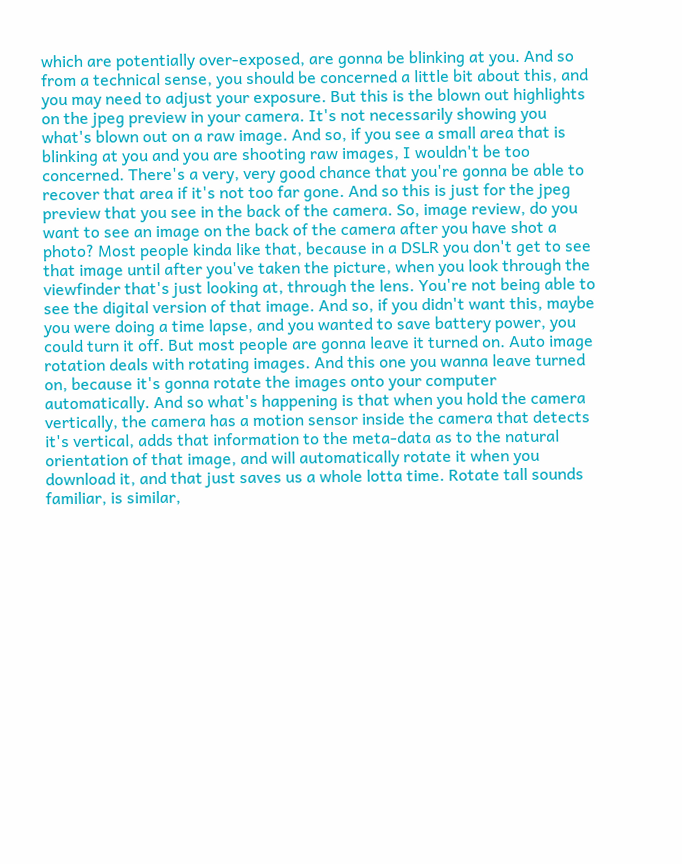which are potentially over-exposed, are gonna be blinking at you. And so from a technical sense, you should be concerned a little bit about this, and you may need to adjust your exposure. But this is the blown out highlights on the jpeg preview in your camera. It's not necessarily showing you what's blown out on a raw image. And so, if you see a small area that is blinking at you and you are shooting raw images, I wouldn't be too concerned. There's a very, very good chance that you're gonna be able to recover that area if it's not too far gone. And so this is just for the jpeg preview that you see in the back of the camera. So, image review, do you want to see an image on the back of the camera after you have shot a photo? Most people kinda like that, because in a DSLR you don't get to see that image until after you've taken the picture, when you look through the viewfinder that's just looking at, through the lens. You're not being able to see the digital version of that image. And so, if you didn't want this, maybe you were doing a time lapse, and you wanted to save battery power, you could turn it off. But most people are gonna leave it turned on. Auto image rotation deals with rotating images. And this one you wanna leave turned on, because it's gonna rotate the images onto your computer automatically. And so what's happening is that when you hold the camera vertically, the camera has a motion sensor inside the camera that detects it's vertical, adds that information to the meta-data as to the natural orientation of that image, and will automatically rotate it when you download it, and that just saves us a whole lotta time. Rotate tall sounds familiar, is similar,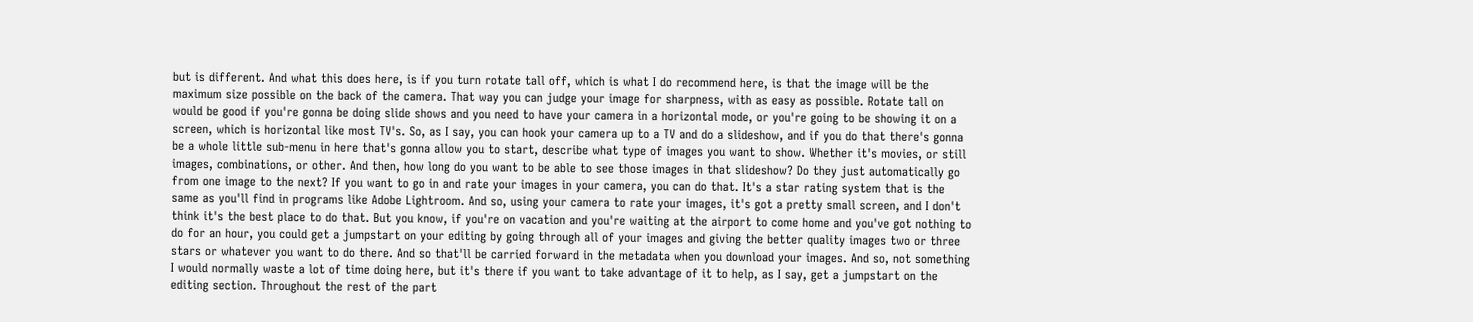but is different. And what this does here, is if you turn rotate tall off, which is what I do recommend here, is that the image will be the maximum size possible on the back of the camera. That way you can judge your image for sharpness, with as easy as possible. Rotate tall on would be good if you're gonna be doing slide shows and you need to have your camera in a horizontal mode, or you're going to be showing it on a screen, which is horizontal like most TV's. So, as I say, you can hook your camera up to a TV and do a slideshow, and if you do that there's gonna be a whole little sub-menu in here that's gonna allow you to start, describe what type of images you want to show. Whether it's movies, or still images, combinations, or other. And then, how long do you want to be able to see those images in that slideshow? Do they just automatically go from one image to the next? If you want to go in and rate your images in your camera, you can do that. It's a star rating system that is the same as you'll find in programs like Adobe Lightroom. And so, using your camera to rate your images, it's got a pretty small screen, and I don't think it's the best place to do that. But you know, if you're on vacation and you're waiting at the airport to come home and you've got nothing to do for an hour, you could get a jumpstart on your editing by going through all of your images and giving the better quality images two or three stars or whatever you want to do there. And so that'll be carried forward in the metadata when you download your images. And so, not something I would normally waste a lot of time doing here, but it's there if you want to take advantage of it to help, as I say, get a jumpstart on the editing section. Throughout the rest of the part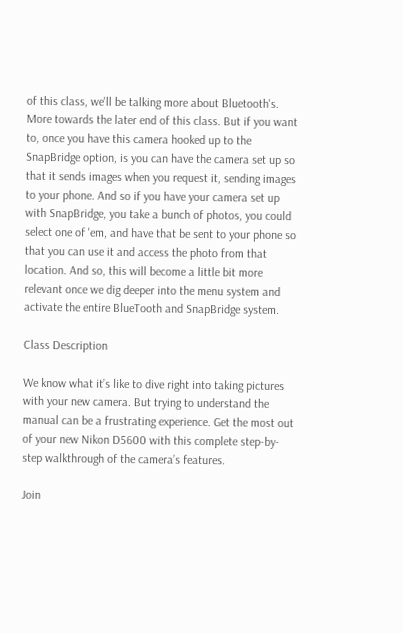of this class, we'll be talking more about Bluetooth's. More towards the later end of this class. But if you want to, once you have this camera hooked up to the SnapBridge option, is you can have the camera set up so that it sends images when you request it, sending images to your phone. And so if you have your camera set up with SnapBridge, you take a bunch of photos, you could select one of 'em, and have that be sent to your phone so that you can use it and access the photo from that location. And so, this will become a little bit more relevant once we dig deeper into the menu system and activate the entire BlueTooth and SnapBridge system.

Class Description

We know what it’s like to dive right into taking pictures with your new camera. But trying to understand the manual can be a frustrating experience. Get the most out of your new Nikon D5600 with this complete step-by-step walkthrough of the camera’s features.

Join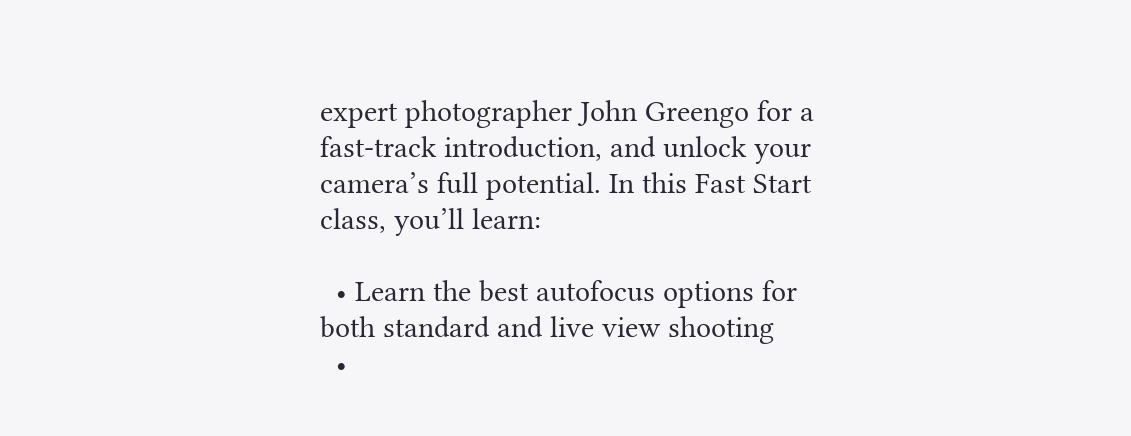expert photographer John Greengo for a fast-track introduction, and unlock your camera’s full potential. In this Fast Start class, you’ll learn:

  • Learn the best autofocus options for both standard and live view shooting
  •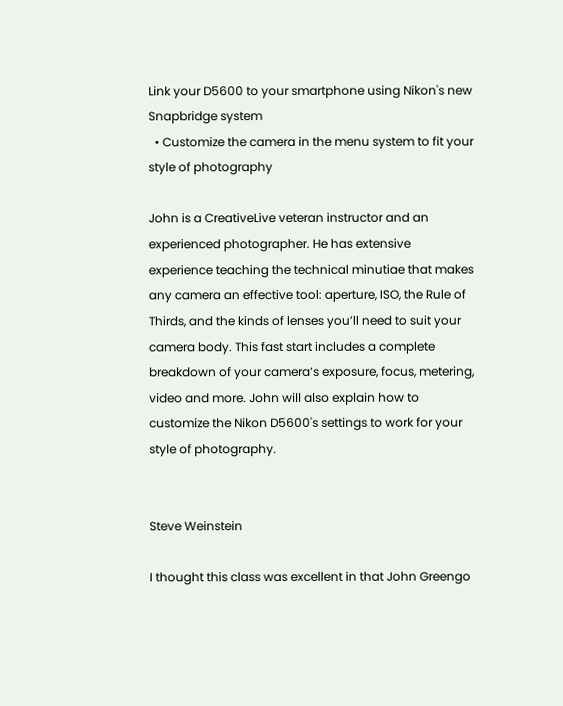Link your D5600 to your smartphone using Nikon's new Snapbridge system
  • Customize the camera in the menu system to fit your style of photography

John is a CreativeLive veteran instructor and an experienced photographer. He has extensive experience teaching the technical minutiae that makes any camera an effective tool: aperture, ISO, the Rule of Thirds, and the kinds of lenses you’ll need to suit your camera body. This fast start includes a complete breakdown of your camera’s exposure, focus, metering, video and more. John will also explain how to customize the Nikon D5600's settings to work for your style of photography.


Steve Weinstein

I thought this class was excellent in that John Greengo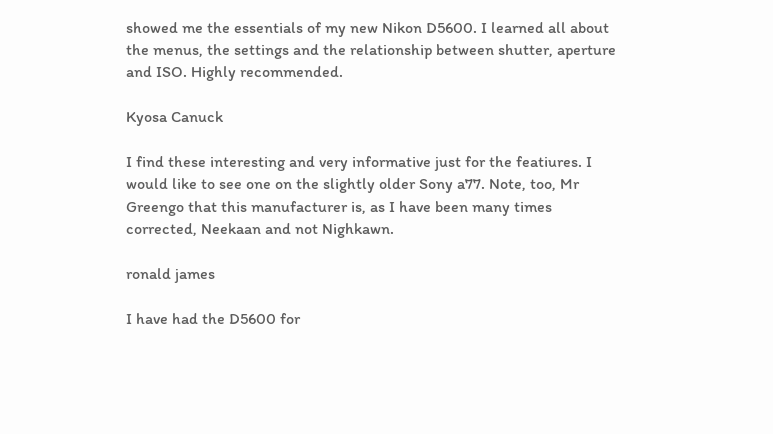showed me the essentials of my new Nikon D5600. I learned all about the menus, the settings and the relationship between shutter, aperture and ISO. Highly recommended.

Kyosa Canuck

I find these interesting and very informative just for the featiures. I would like to see one on the slightly older Sony a77. Note, too, Mr Greengo that this manufacturer is, as I have been many times corrected, Neekaan and not Nighkawn.

ronald james

I have had the D5600 for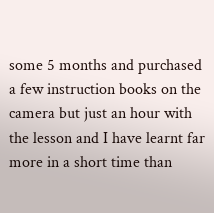some 5 months and purchased a few instruction books on the camera but just an hour with the lesson and I have learnt far more in a short time than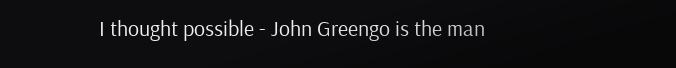I thought possible - John Greengo is the man